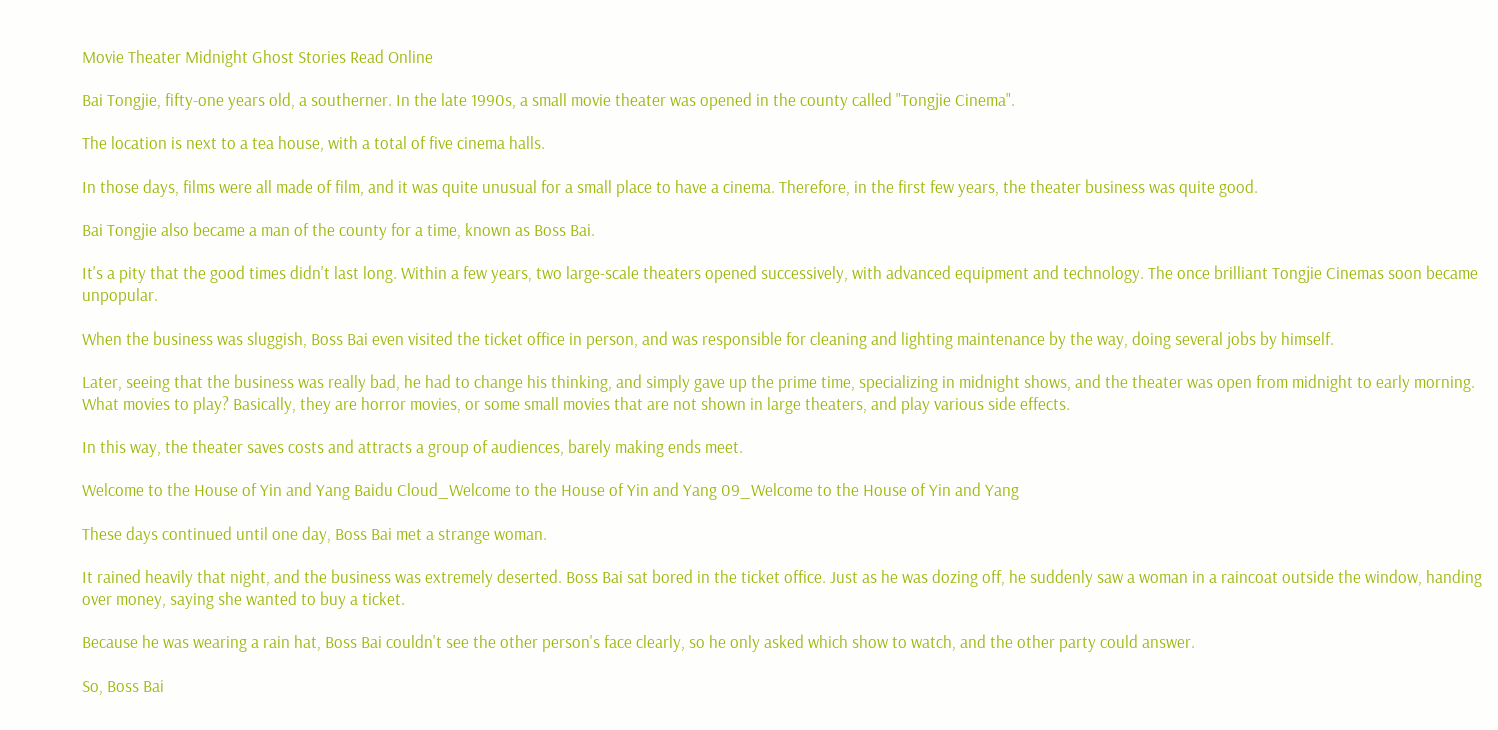Movie Theater Midnight Ghost Stories Read Online

Bai Tongjie, fifty-one years old, a southerner. In the late 1990s, a small movie theater was opened in the county called "Tongjie Cinema".

The location is next to a tea house, with a total of five cinema halls.

In those days, films were all made of film, and it was quite unusual for a small place to have a cinema. Therefore, in the first few years, the theater business was quite good.

Bai Tongjie also became a man of the county for a time, known as Boss Bai.

It's a pity that the good times didn't last long. Within a few years, two large-scale theaters opened successively, with advanced equipment and technology. The once brilliant Tongjie Cinemas soon became unpopular.

When the business was sluggish, Boss Bai even visited the ticket office in person, and was responsible for cleaning and lighting maintenance by the way, doing several jobs by himself.

Later, seeing that the business was really bad, he had to change his thinking, and simply gave up the prime time, specializing in midnight shows, and the theater was open from midnight to early morning. What movies to play? Basically, they are horror movies, or some small movies that are not shown in large theaters, and play various side effects.

In this way, the theater saves costs and attracts a group of audiences, barely making ends meet.

Welcome to the House of Yin and Yang Baidu Cloud_Welcome to the House of Yin and Yang 09_Welcome to the House of Yin and Yang

These days continued until one day, Boss Bai met a strange woman.

It rained heavily that night, and the business was extremely deserted. Boss Bai sat bored in the ticket office. Just as he was dozing off, he suddenly saw a woman in a raincoat outside the window, handing over money, saying she wanted to buy a ticket.

Because he was wearing a rain hat, Boss Bai couldn't see the other person's face clearly, so he only asked which show to watch, and the other party could answer.

So, Boss Bai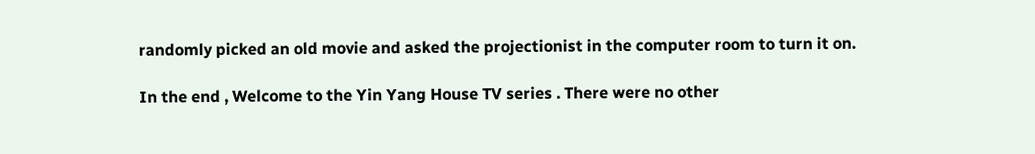randomly picked an old movie and asked the projectionist in the computer room to turn it on.

In the end , Welcome to the Yin Yang House TV series . There were no other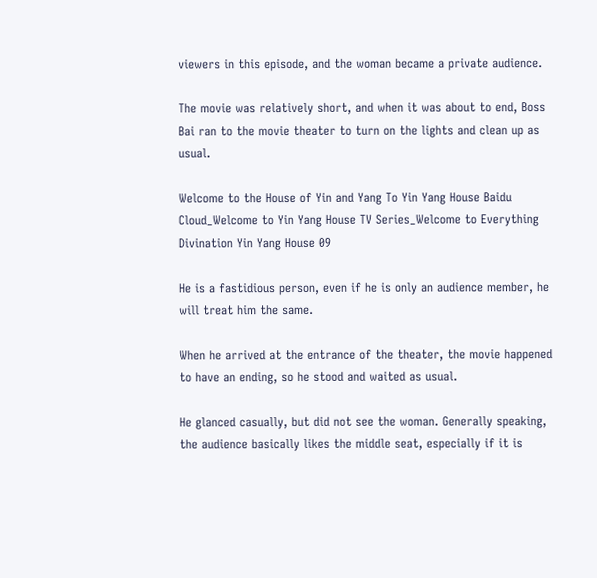viewers in this episode, and the woman became a private audience.

The movie was relatively short, and when it was about to end, Boss Bai ran to the movie theater to turn on the lights and clean up as usual.

Welcome to the House of Yin and Yang To Yin Yang House Baidu Cloud_Welcome to Yin Yang House TV Series_Welcome to Everything Divination Yin Yang House 09

He is a fastidious person, even if he is only an audience member, he will treat him the same.

When he arrived at the entrance of the theater, the movie happened to have an ending, so he stood and waited as usual.

He glanced casually, but did not see the woman. Generally speaking, the audience basically likes the middle seat, especially if it is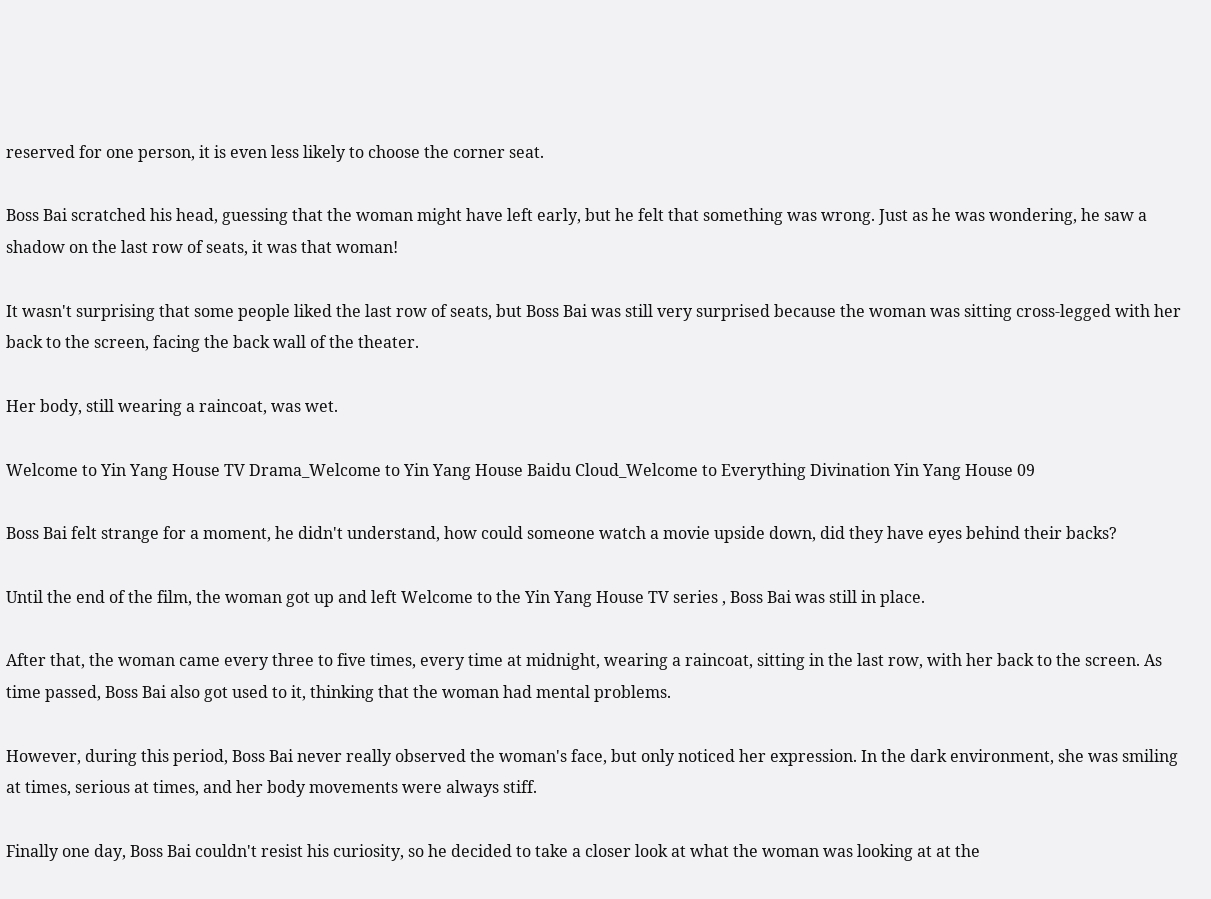reserved for one person, it is even less likely to choose the corner seat.

Boss Bai scratched his head, guessing that the woman might have left early, but he felt that something was wrong. Just as he was wondering, he saw a shadow on the last row of seats, it was that woman!

It wasn't surprising that some people liked the last row of seats, but Boss Bai was still very surprised because the woman was sitting cross-legged with her back to the screen, facing the back wall of the theater.

Her body, still wearing a raincoat, was wet.

Welcome to Yin Yang House TV Drama_Welcome to Yin Yang House Baidu Cloud_Welcome to Everything Divination Yin Yang House 09

Boss Bai felt strange for a moment, he didn't understand, how could someone watch a movie upside down, did they have eyes behind their backs?

Until the end of the film, the woman got up and left Welcome to the Yin Yang House TV series , Boss Bai was still in place.

After that, the woman came every three to five times, every time at midnight, wearing a raincoat, sitting in the last row, with her back to the screen. As time passed, Boss Bai also got used to it, thinking that the woman had mental problems.

However, during this period, Boss Bai never really observed the woman's face, but only noticed her expression. In the dark environment, she was smiling at times, serious at times, and her body movements were always stiff.

Finally one day, Boss Bai couldn't resist his curiosity, so he decided to take a closer look at what the woman was looking at at the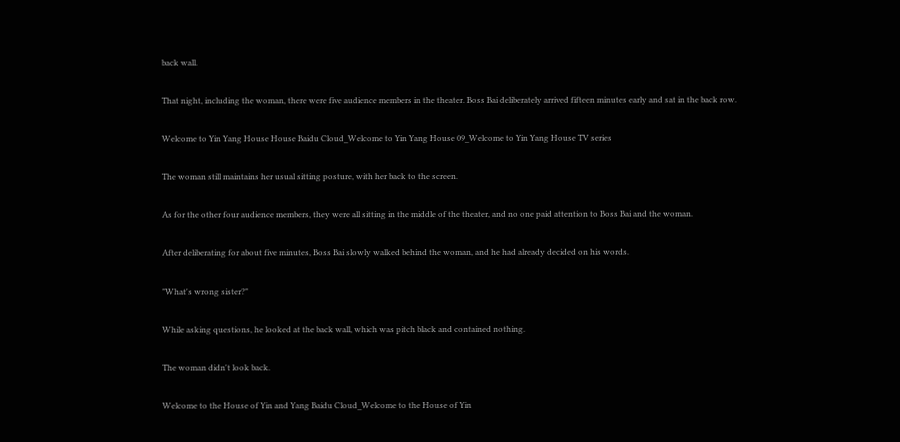back wall.

That night, including the woman, there were five audience members in the theater. Boss Bai deliberately arrived fifteen minutes early and sat in the back row.

Welcome to Yin Yang House House Baidu Cloud_Welcome to Yin Yang House 09_Welcome to Yin Yang House TV series

The woman still maintains her usual sitting posture, with her back to the screen.

As for the other four audience members, they were all sitting in the middle of the theater, and no one paid attention to Boss Bai and the woman.

After deliberating for about five minutes, Boss Bai slowly walked behind the woman, and he had already decided on his words.

"What's wrong sister?"

While asking questions, he looked at the back wall, which was pitch black and contained nothing.

The woman didn't look back.

Welcome to the House of Yin and Yang Baidu Cloud_Welcome to the House of Yin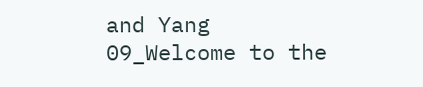and Yang 09_Welcome to the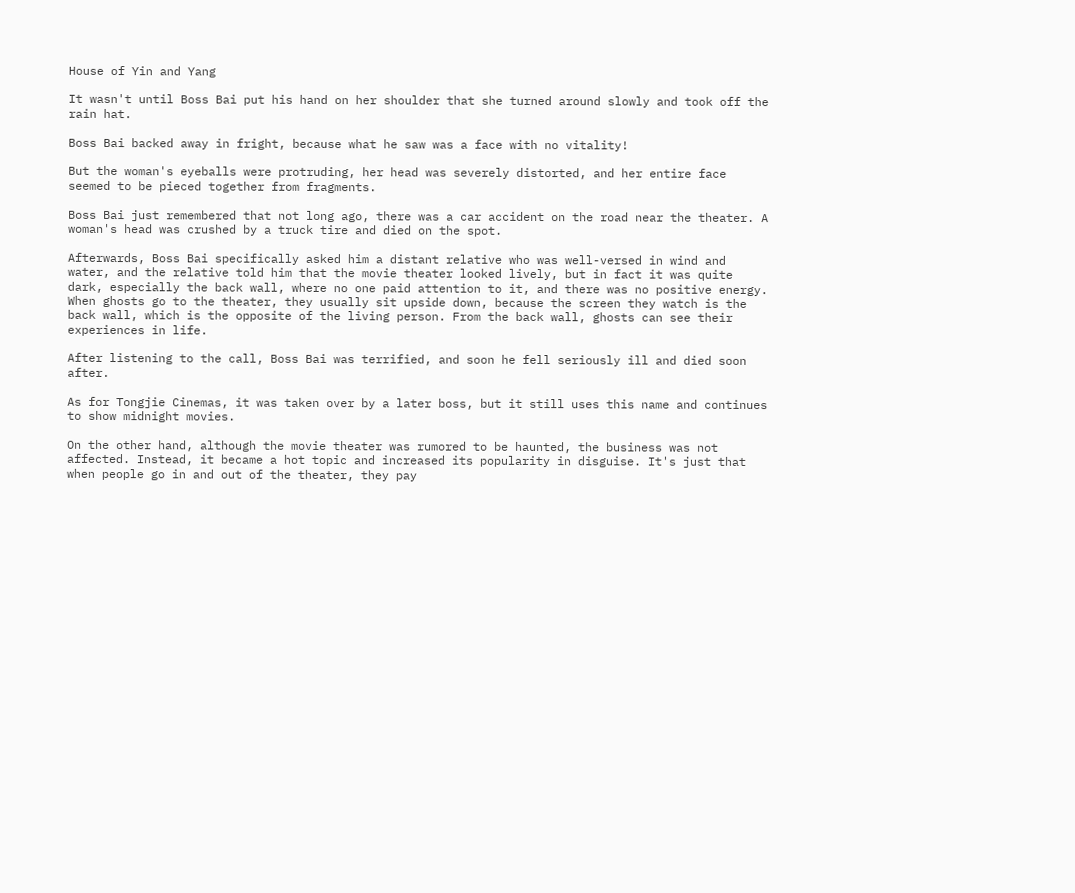House of Yin and Yang

It wasn't until Boss Bai put his hand on her shoulder that she turned around slowly and took off the rain hat.

Boss Bai backed away in fright, because what he saw was a face with no vitality!

But the woman's eyeballs were protruding, her head was severely distorted, and her entire face seemed to be pieced together from fragments.

Boss Bai just remembered that not long ago, there was a car accident on the road near the theater. A woman's head was crushed by a truck tire and died on the spot.

Afterwards, Boss Bai specifically asked him a distant relative who was well-versed in wind and water, and the relative told him that the movie theater looked lively, but in fact it was quite dark, especially the back wall, where no one paid attention to it, and there was no positive energy. When ghosts go to the theater, they usually sit upside down, because the screen they watch is the back wall, which is the opposite of the living person. From the back wall, ghosts can see their experiences in life.

After listening to the call, Boss Bai was terrified, and soon he fell seriously ill and died soon after.

As for Tongjie Cinemas, it was taken over by a later boss, but it still uses this name and continues to show midnight movies.

On the other hand, although the movie theater was rumored to be haunted, the business was not affected. Instead, it became a hot topic and increased its popularity in disguise. It's just that when people go in and out of the theater, they pay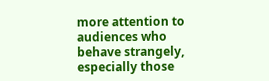more attention to audiences who behave strangely, especially those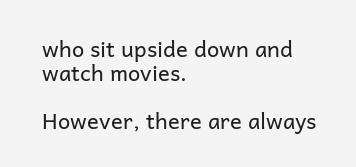who sit upside down and watch movies.

However, there are always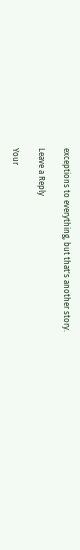exceptions to everything, but that's another story.

Leave a Reply

Your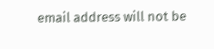email address will not be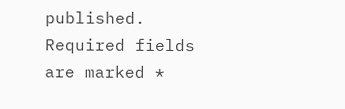published. Required fields are marked *